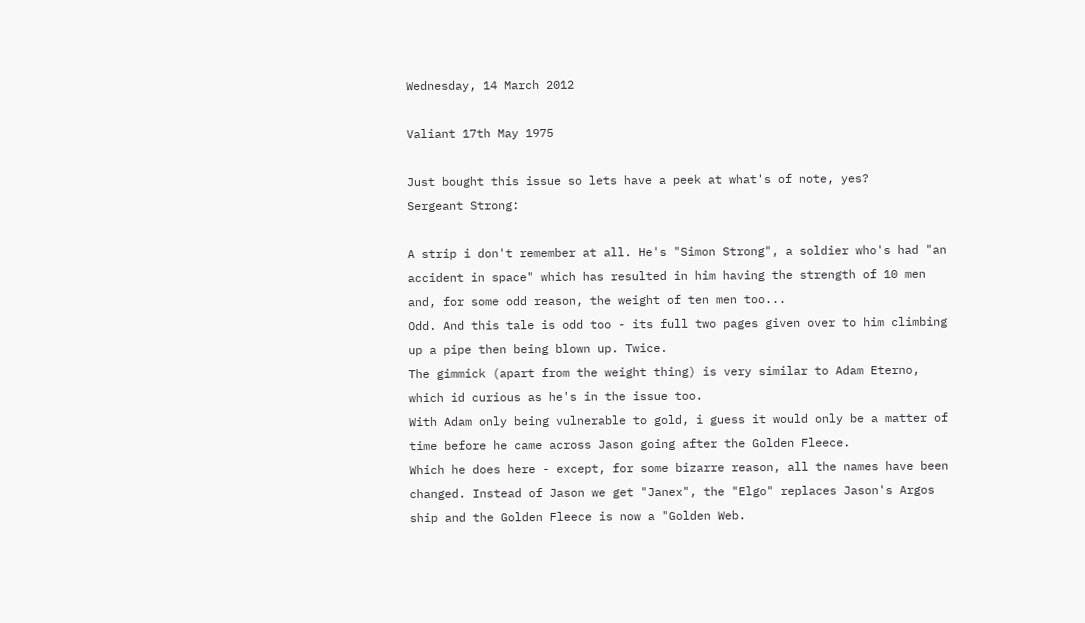Wednesday, 14 March 2012

Valiant 17th May 1975

Just bought this issue so lets have a peek at what's of note, yes?
Sergeant Strong:

A strip i don't remember at all. He's "Simon Strong", a soldier who's had "an accident in space" which has resulted in him having the strength of 10 men and, for some odd reason, the weight of ten men too...
Odd. And this tale is odd too - its full two pages given over to him climbing up a pipe then being blown up. Twice.
The gimmick (apart from the weight thing) is very similar to Adam Eterno, which id curious as he's in the issue too.
With Adam only being vulnerable to gold, i guess it would only be a matter of time before he came across Jason going after the Golden Fleece.
Which he does here - except, for some bizarre reason, all the names have been changed. Instead of Jason we get "Janex", the "Elgo" replaces Jason's Argos ship and the Golden Fleece is now a "Golden Web.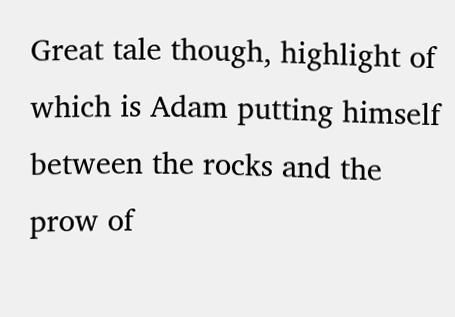Great tale though, highlight of which is Adam putting himself between the rocks and the prow of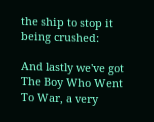the ship to stop it being crushed:

And lastly we've got The Boy Who Went To War, a very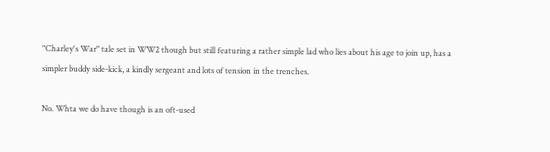"Charley's War" tale set in WW2 though but still featuring a rather simple lad who lies about his age to join up, has a simpler buddy side-kick, a kindly sergeant and lots of tension in the trenches.

No. Whta we do have though is an oft-used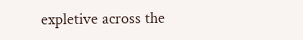expletive across the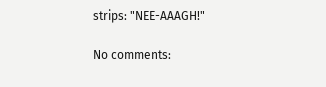strips: "NEE-AAAGH!"

No comments: